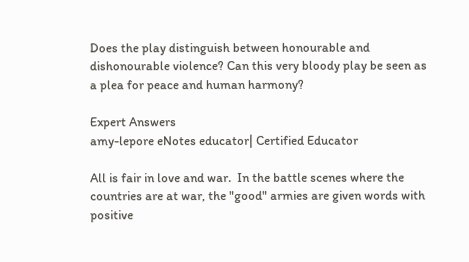Does the play distinguish between honourable and dishonourable violence? Can this very bloody play be seen as a plea for peace and human harmony?

Expert Answers
amy-lepore eNotes educator| Certified Educator

All is fair in love and war.  In the battle scenes where the countries are at war, the "good" armies are given words with positive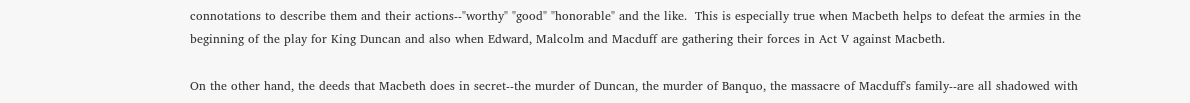connotations to describe them and their actions--"worthy" "good" "honorable" and the like.  This is especially true when Macbeth helps to defeat the armies in the beginning of the play for King Duncan and also when Edward, Malcolm and Macduff are gathering their forces in Act V against Macbeth.

On the other hand, the deeds that Macbeth does in secret--the murder of Duncan, the murder of Banquo, the massacre of Macduff's family--are all shadowed with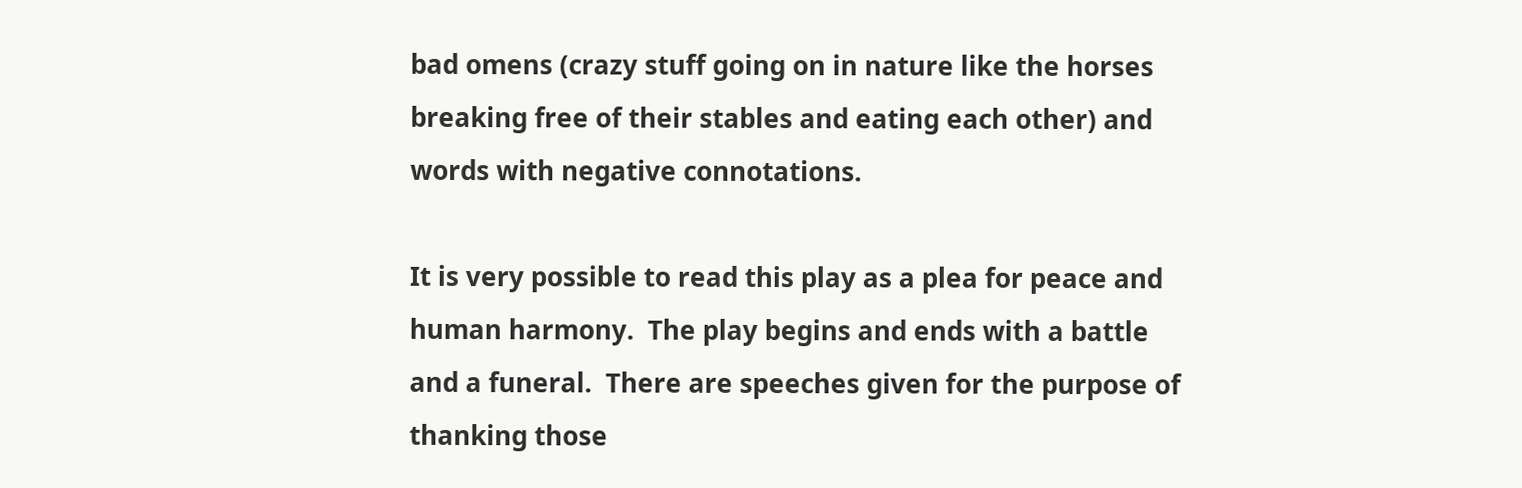bad omens (crazy stuff going on in nature like the horses breaking free of their stables and eating each other) and words with negative connotations.

It is very possible to read this play as a plea for peace and human harmony.  The play begins and ends with a battle and a funeral.  There are speeches given for the purpose of thanking those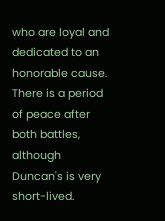who are loyal and dedicated to an honorable cause.  There is a period of peace after both battles, although Duncan's is very short-lived.